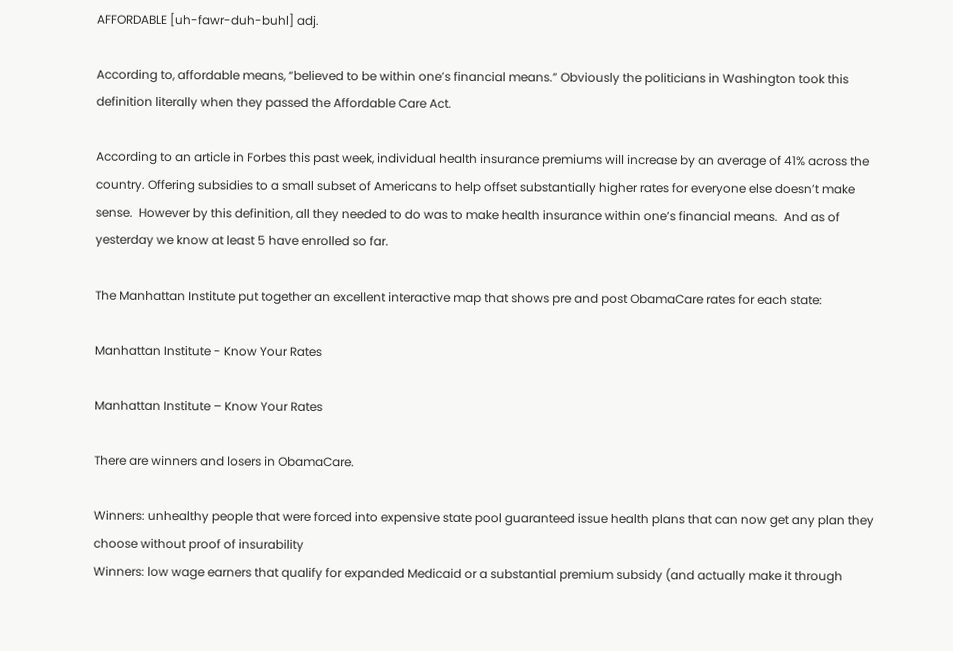AFFORDABLE [uh-fawr-duh-buhl] adj.

According to, affordable means, “believed to be within one’s financial means.” Obviously the politicians in Washington took this definition literally when they passed the Affordable Care Act.

According to an article in Forbes this past week, individual health insurance premiums will increase by an average of 41% across the country. Offering subsidies to a small subset of Americans to help offset substantially higher rates for everyone else doesn’t make sense.  However by this definition, all they needed to do was to make health insurance within one’s financial means.  And as of yesterday we know at least 5 have enrolled so far.

The Manhattan Institute put together an excellent interactive map that shows pre and post ObamaCare rates for each state:

Manhattan Institute - Know Your Rates

Manhattan Institute – Know Your Rates

There are winners and losers in ObamaCare.

Winners: unhealthy people that were forced into expensive state pool guaranteed issue health plans that can now get any plan they choose without proof of insurability
Winners: low wage earners that qualify for expanded Medicaid or a substantial premium subsidy (and actually make it through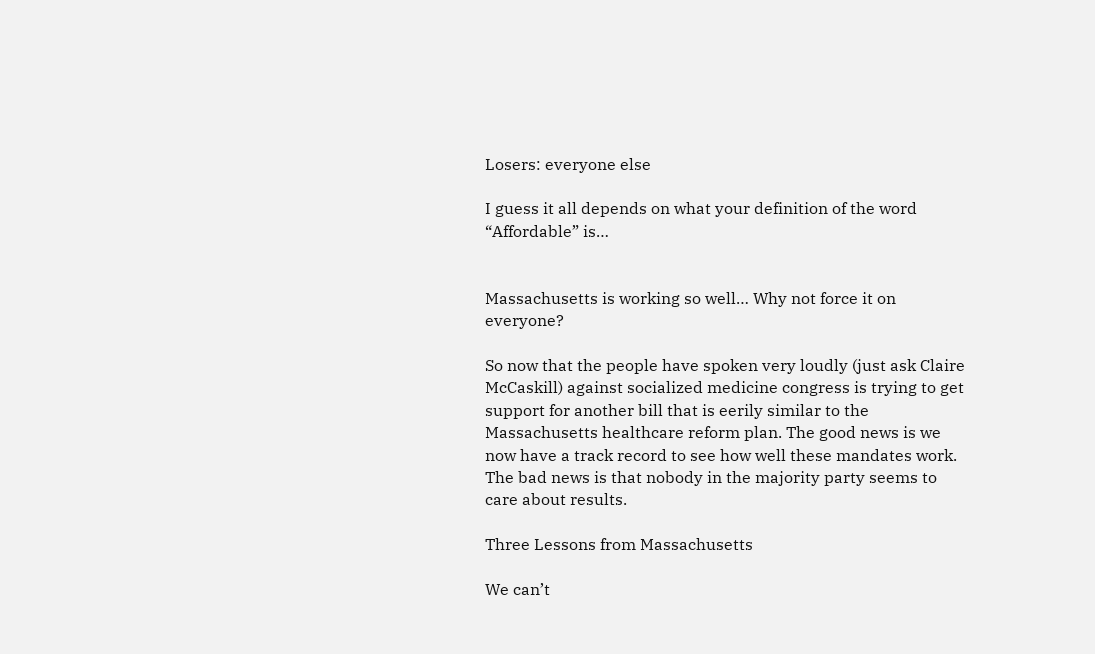Losers: everyone else

I guess it all depends on what your definition of the word “Affordable” is…


Massachusetts is working so well… Why not force it on everyone?

So now that the people have spoken very loudly (just ask Claire McCaskill) against socialized medicine congress is trying to get support for another bill that is eerily similar to the Massachusetts healthcare reform plan. The good news is we now have a track record to see how well these mandates work. The bad news is that nobody in the majority party seems to care about results.

Three Lessons from Massachusetts

We can’t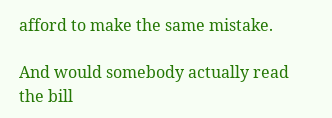afford to make the same mistake.

And would somebody actually read the bill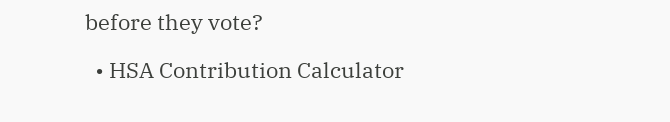before they vote?

  • HSA Contribution Calculator